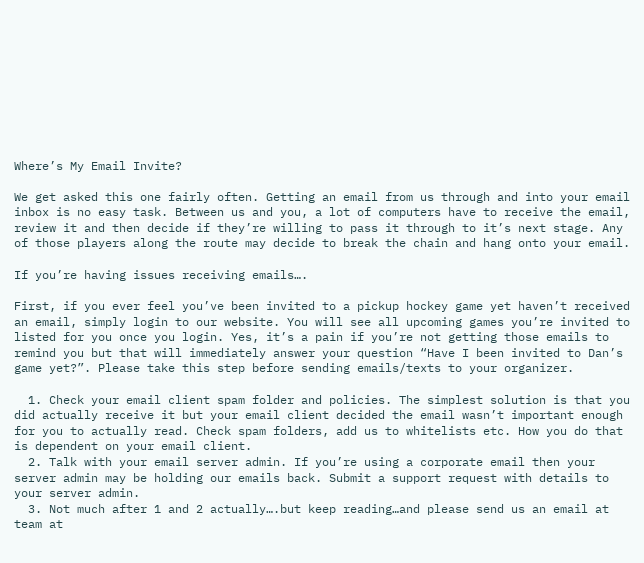Where’s My Email Invite?

We get asked this one fairly often. Getting an email from us through and into your email inbox is no easy task. Between us and you, a lot of computers have to receive the email, review it and then decide if they’re willing to pass it through to it’s next stage. Any of those players along the route may decide to break the chain and hang onto your email.

If you’re having issues receiving emails….

First, if you ever feel you’ve been invited to a pickup hockey game yet haven’t received an email, simply login to our website. You will see all upcoming games you’re invited to listed for you once you login. Yes, it’s a pain if you’re not getting those emails to remind you but that will immediately answer your question “Have I been invited to Dan’s game yet?”. Please take this step before sending emails/texts to your organizer.

  1. Check your email client spam folder and policies. The simplest solution is that you did actually receive it but your email client decided the email wasn’t important enough for you to actually read. Check spam folders, add us to whitelists etc. How you do that is dependent on your email client.
  2. Talk with your email server admin. If you’re using a corporate email then your server admin may be holding our emails back. Submit a support request with details to your server admin.
  3. Not much after 1 and 2 actually….but keep reading…and please send us an email at team at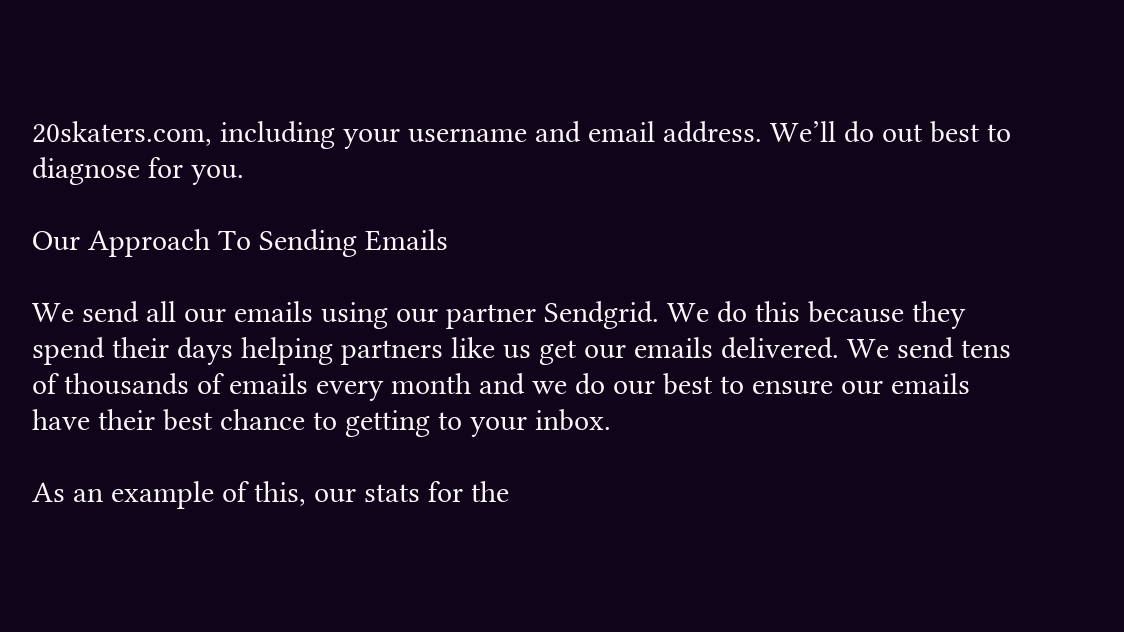20skaters.com, including your username and email address. We’ll do out best to diagnose for you.

Our Approach To Sending Emails

We send all our emails using our partner Sendgrid. We do this because they spend their days helping partners like us get our emails delivered. We send tens of thousands of emails every month and we do our best to ensure our emails have their best chance to getting to your inbox.

As an example of this, our stats for the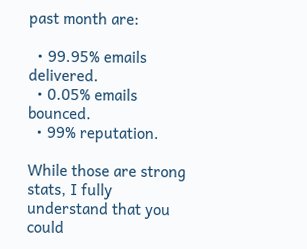past month are:

  • 99.95% emails delivered.
  • 0.05% emails bounced.
  • 99% reputation.

While those are strong stats, I fully understand that you could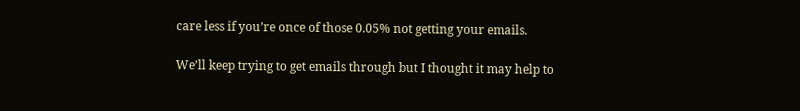care less if you’re once of those 0.05% not getting your emails.

We’ll keep trying to get emails through but I thought it may help to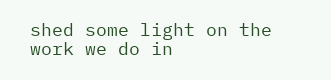shed some light on the work we do in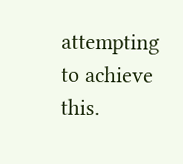attempting to achieve this.